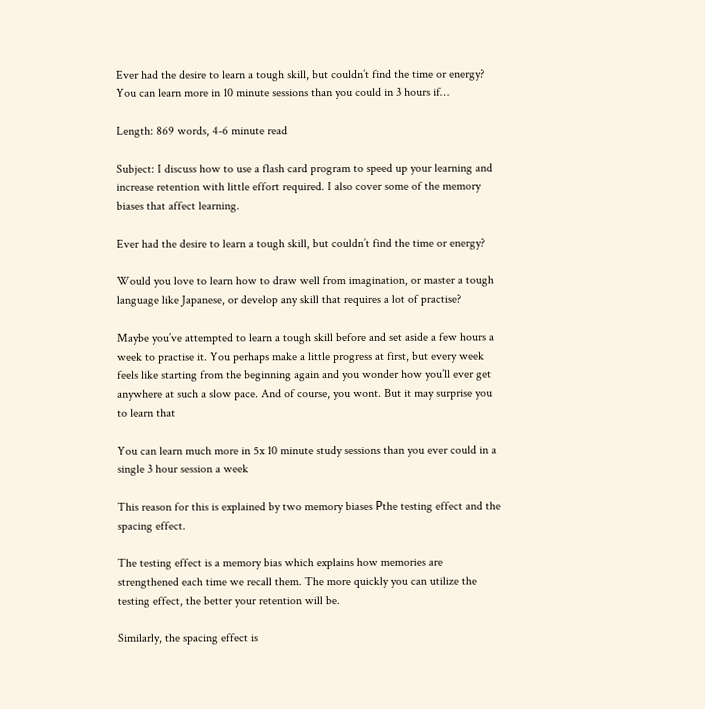Ever had the desire to learn a tough skill, but couldn’t find the time or energy? You can learn more in 10 minute sessions than you could in 3 hours if…

Length: 869 words, 4-6 minute read

Subject: I discuss how to use a flash card program to speed up your learning and increase retention with little effort required. I also cover some of the memory biases that affect learning.

Ever had the desire to learn a tough skill, but couldn’t find the time or energy?

Would you love to learn how to draw well from imagination, or master a tough language like Japanese, or develop any skill that requires a lot of practise?

Maybe you’ve attempted to learn a tough skill before and set aside a few hours a week to practise it. You perhaps make a little progress at first, but every week feels like starting from the beginning again and you wonder how you’ll ever get anywhere at such a slow pace. And of course, you wont. But it may surprise you to learn that

You can learn much more in 5x 10 minute study sessions than you ever could in a single 3 hour session a week

This reason for this is explained by two memory biases Рthe testing effect and the spacing effect.

The testing effect is a memory bias which explains how memories are strengthened each time we recall them. The more quickly you can utilize the testing effect, the better your retention will be.

Similarly, the spacing effect is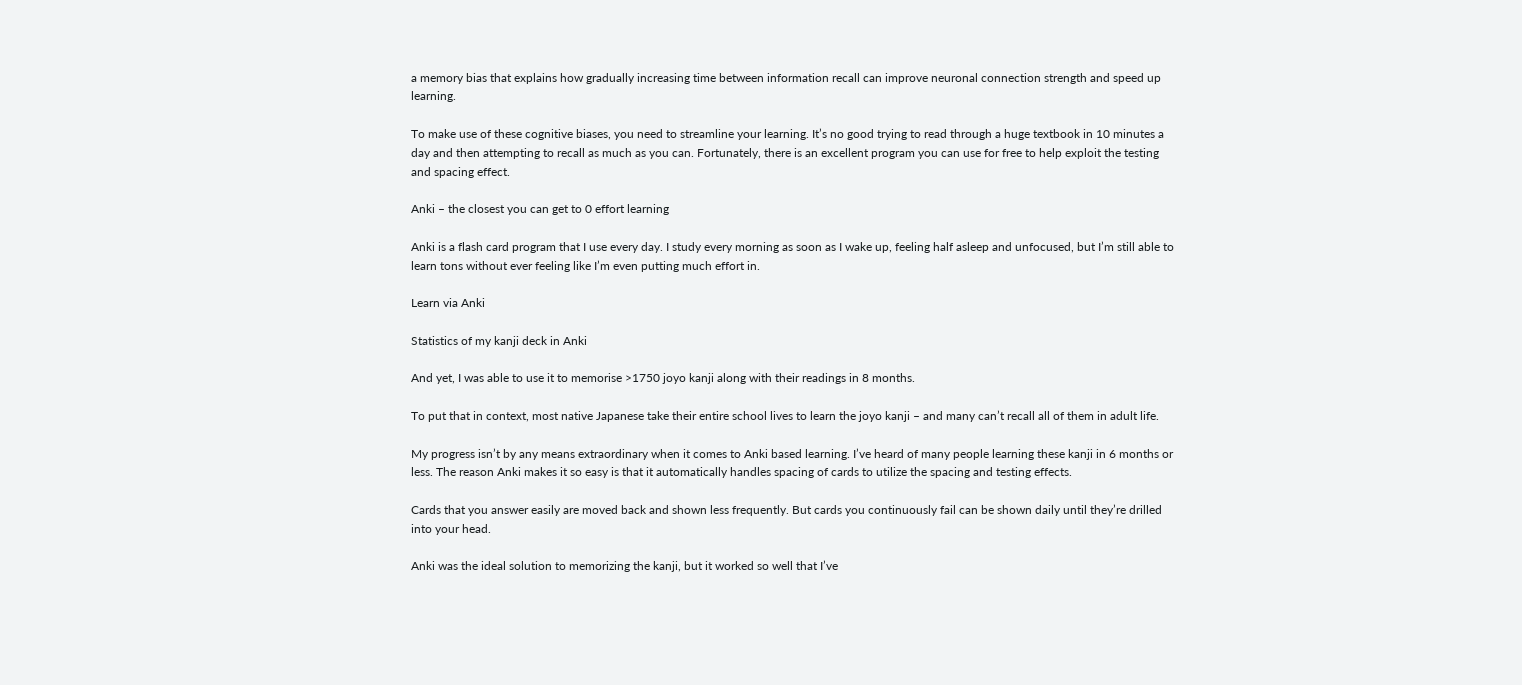a memory bias that explains how gradually increasing time between information recall can improve neuronal connection strength and speed up learning.

To make use of these cognitive biases, you need to streamline your learning. It’s no good trying to read through a huge textbook in 10 minutes a day and then attempting to recall as much as you can. Fortunately, there is an excellent program you can use for free to help exploit the testing and spacing effect.

Anki – the closest you can get to 0 effort learning

Anki is a flash card program that I use every day. I study every morning as soon as I wake up, feeling half asleep and unfocused, but I’m still able to learn tons without ever feeling like I’m even putting much effort in.

Learn via Anki

Statistics of my kanji deck in Anki

And yet, I was able to use it to memorise >1750 joyo kanji along with their readings in 8 months.

To put that in context, most native Japanese take their entire school lives to learn the joyo kanji – and many can’t recall all of them in adult life.

My progress isn’t by any means extraordinary when it comes to Anki based learning. I’ve heard of many people learning these kanji in 6 months or less. The reason Anki makes it so easy is that it automatically handles spacing of cards to utilize the spacing and testing effects.

Cards that you answer easily are moved back and shown less frequently. But cards you continuously fail can be shown daily until they’re drilled into your head.

Anki was the ideal solution to memorizing the kanji, but it worked so well that I’ve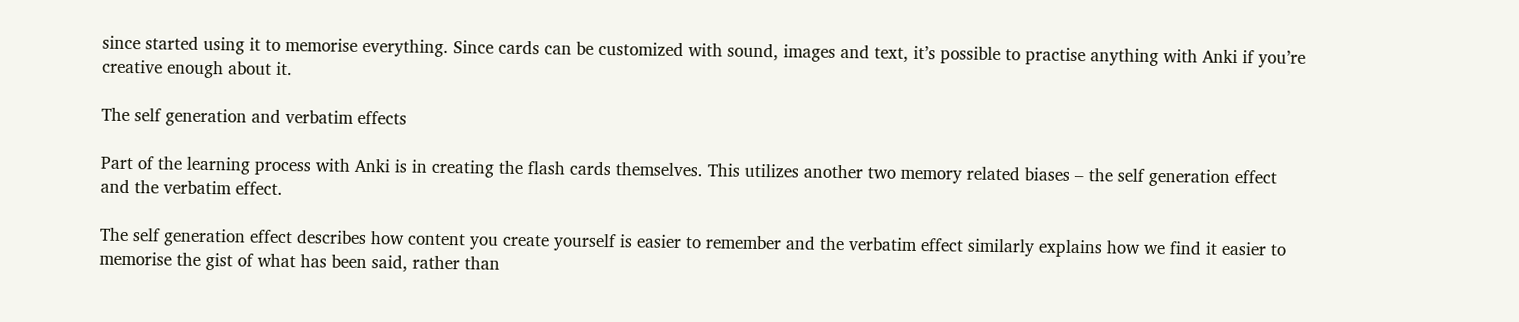since started using it to memorise everything. Since cards can be customized with sound, images and text, it’s possible to practise anything with Anki if you’re creative enough about it.

The self generation and verbatim effects

Part of the learning process with Anki is in creating the flash cards themselves. This utilizes another two memory related biases – the self generation effect and the verbatim effect.

The self generation effect describes how content you create yourself is easier to remember and the verbatim effect similarly explains how we find it easier to memorise the gist of what has been said, rather than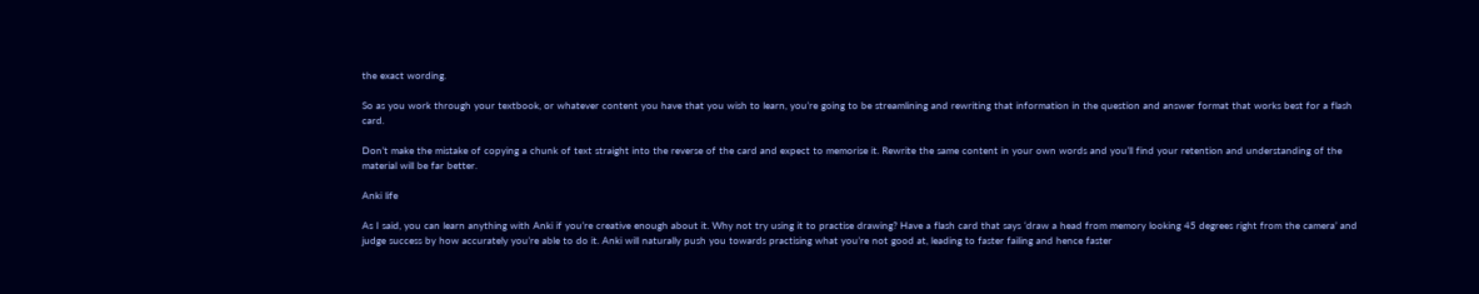the exact wording.

So as you work through your textbook, or whatever content you have that you wish to learn, you’re going to be streamlining and rewriting that information in the question and answer format that works best for a flash card.

Don’t make the mistake of copying a chunk of text straight into the reverse of the card and expect to memorise it. Rewrite the same content in your own words and you’ll find your retention and understanding of the material will be far better.

Anki life

As I said, you can learn anything with Anki if you’re creative enough about it. Why not try using it to practise drawing? Have a flash card that says ‘draw a head from memory looking 45 degrees right from the camera’ and judge success by how accurately you’re able to do it. Anki will naturally push you towards practising what you’re not good at, leading to faster failing and hence faster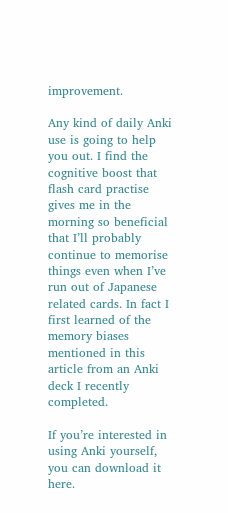improvement.

Any kind of daily Anki use is going to help you out. I find the cognitive boost that flash card practise gives me in the morning so beneficial that I’ll probably continue to memorise things even when I’ve run out of Japanese related cards. In fact I first learned of the memory biases mentioned in this article from an Anki deck I recently completed.

If you’re interested in using Anki yourself, you can download it here.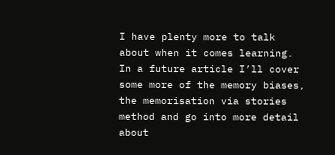I have plenty more to talk about when it comes learning. In a future article I’ll cover some more of the memory biases, the memorisation via stories method and go into more detail about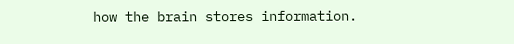how the brain stores information.